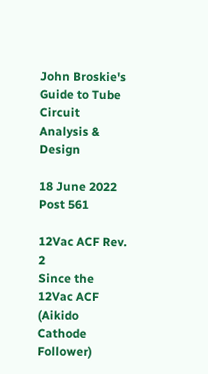John Broskie's Guide to Tube Circuit Analysis & Design

18 June 2022                                                                              Post 561

12Vac ACF Rev. 2
Since the 12Vac ACF (Aikido Cathode Follower)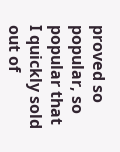proved so popular, so popular that I quickly sold out of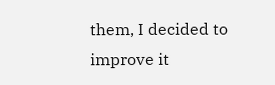them, I decided to improve it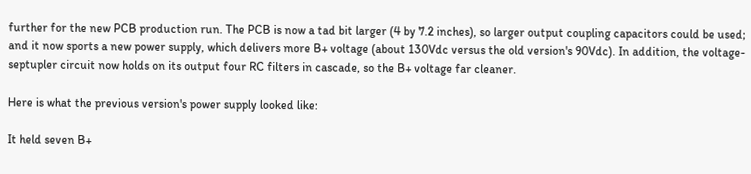further for the new PCB production run. The PCB is now a tad bit larger (4 by 7.2 inches), so larger output coupling capacitors could be used; and it now sports a new power supply, which delivers more B+ voltage (about 130Vdc versus the old version's 90Vdc). In addition, the voltage-septupler circuit now holds on its output four RC filters in cascade, so the B+ voltage far cleaner.

Here is what the previous version's power supply looked like:

It held seven B+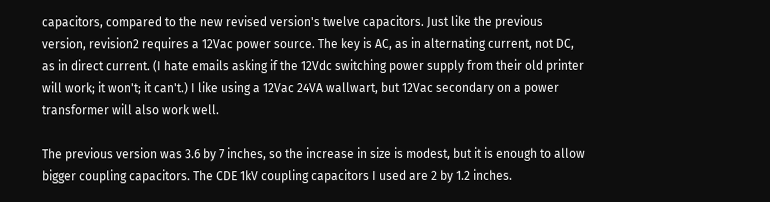capacitors, compared to the new revised version's twelve capacitors. Just like the previous version, revision2 requires a 12Vac power source. The key is AC, as in alternating current, not DC, as in direct current. (I hate emails asking if the 12Vdc switching power supply from their old printer will work; it won't; it can't.) I like using a 12Vac 24VA wallwart, but 12Vac secondary on a power transformer will also work well.

The previous version was 3.6 by 7 inches, so the increase in size is modest, but it is enough to allow bigger coupling capacitors. The CDE 1kV coupling capacitors I used are 2 by 1.2 inches.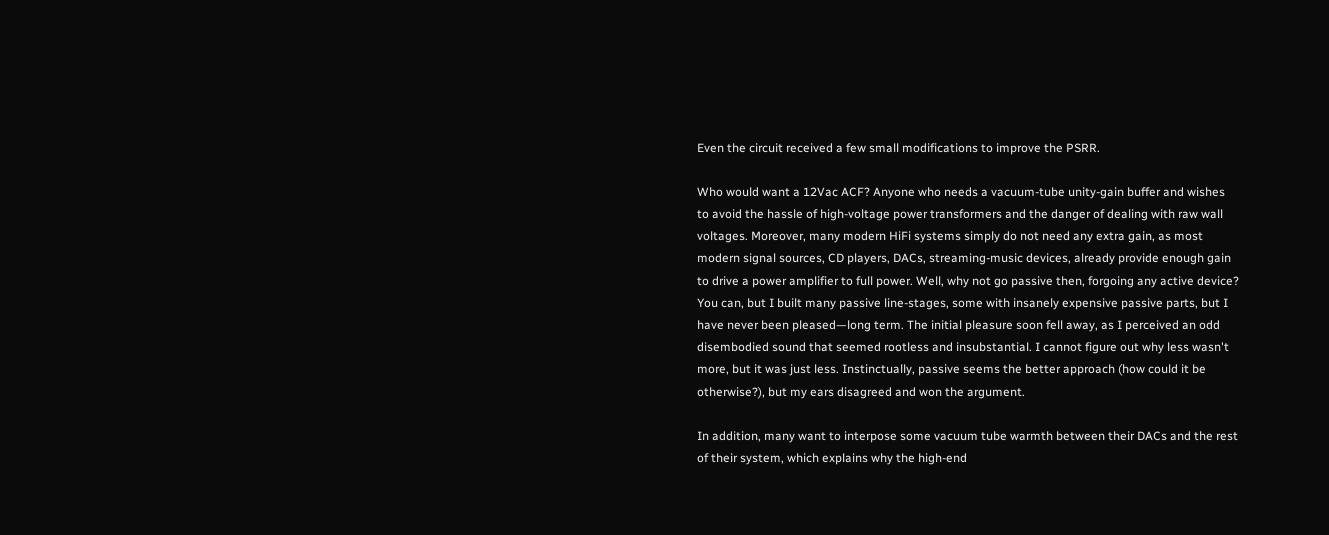Even the circuit received a few small modifications to improve the PSRR.

Who would want a 12Vac ACF? Anyone who needs a vacuum-tube unity-gain buffer and wishes to avoid the hassle of high-voltage power transformers and the danger of dealing with raw wall voltages. Moreover, many modern HiFi systems simply do not need any extra gain, as most modern signal sources, CD players, DACs, streaming-music devices, already provide enough gain to drive a power amplifier to full power. Well, why not go passive then, forgoing any active device? You can, but I built many passive line-stages, some with insanely expensive passive parts, but I have never been pleased—long term. The initial pleasure soon fell away, as I perceived an odd disembodied sound that seemed rootless and insubstantial. I cannot figure out why less wasn't more, but it was just less. Instinctually, passive seems the better approach (how could it be otherwise?), but my ears disagreed and won the argument.

In addition, many want to interpose some vacuum tube warmth between their DACs and the rest of their system, which explains why the high-end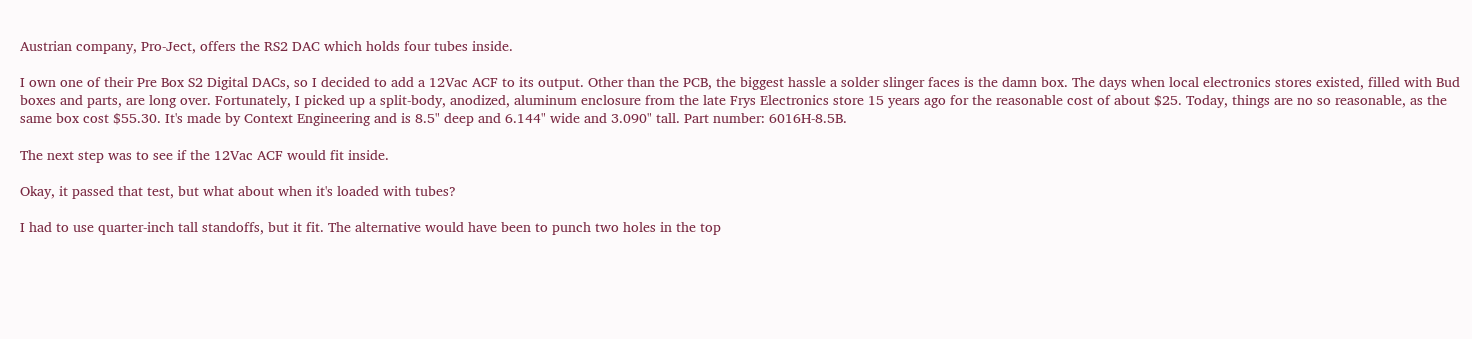Austrian company, Pro-Ject, offers the RS2 DAC which holds four tubes inside.

I own one of their Pre Box S2 Digital DACs, so I decided to add a 12Vac ACF to its output. Other than the PCB, the biggest hassle a solder slinger faces is the damn box. The days when local electronics stores existed, filled with Bud boxes and parts, are long over. Fortunately, I picked up a split-body, anodized, aluminum enclosure from the late Frys Electronics store 15 years ago for the reasonable cost of about $25. Today, things are no so reasonable, as the same box cost $55.30. It's made by Context Engineering and is 8.5" deep and 6.144" wide and 3.090" tall. Part number: 6016H-8.5B.

The next step was to see if the 12Vac ACF would fit inside.

Okay, it passed that test, but what about when it's loaded with tubes?

I had to use quarter-inch tall standoffs, but it fit. The alternative would have been to punch two holes in the top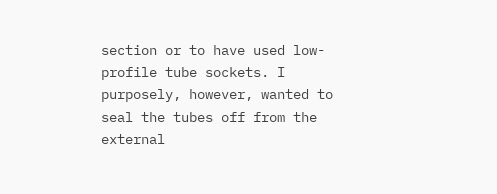section or to have used low-profile tube sockets. I purposely, however, wanted to seal the tubes off from the external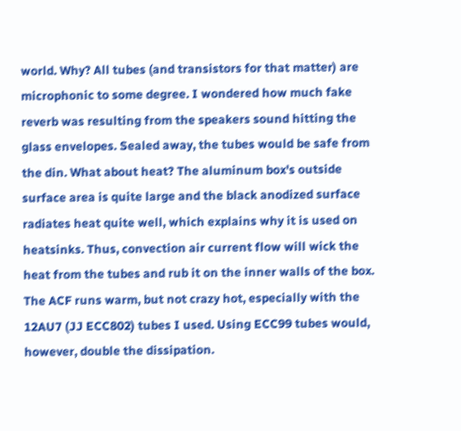world. Why? All tubes (and transistors for that matter) are microphonic to some degree. I wondered how much fake reverb was resulting from the speakers sound hitting the glass envelopes. Sealed away, the tubes would be safe from the din. What about heat? The aluminum box's outside surface area is quite large and the black anodized surface radiates heat quite well, which explains why it is used on heatsinks. Thus, convection air current flow will wick the heat from the tubes and rub it on the inner walls of the box. The ACF runs warm, but not crazy hot, especially with the 12AU7 (JJ ECC802) tubes I used. Using ECC99 tubes would, however, double the dissipation.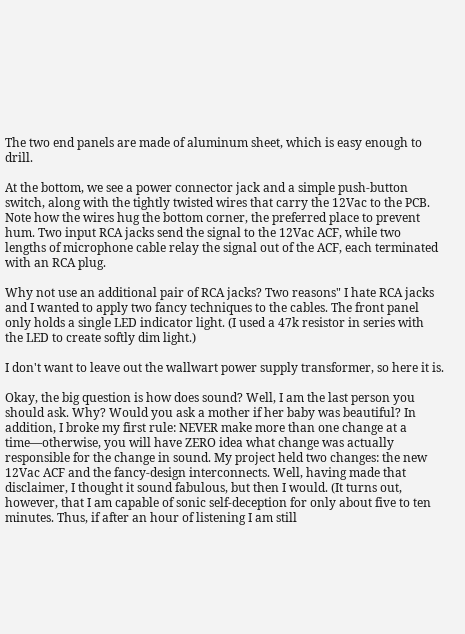The two end panels are made of aluminum sheet, which is easy enough to drill.

At the bottom, we see a power connector jack and a simple push-button switch, along with the tightly twisted wires that carry the 12Vac to the PCB. Note how the wires hug the bottom corner, the preferred place to prevent hum. Two input RCA jacks send the signal to the 12Vac ACF, while two lengths of microphone cable relay the signal out of the ACF, each terminated with an RCA plug.

Why not use an additional pair of RCA jacks? Two reasons" I hate RCA jacks and I wanted to apply two fancy techniques to the cables. The front panel only holds a single LED indicator light. (I used a 47k resistor in series with the LED to create softly dim light.)

I don't want to leave out the wallwart power supply transformer, so here it is.

Okay, the big question is how does sound? Well, I am the last person you should ask. Why? Would you ask a mother if her baby was beautiful? In addition, I broke my first rule: NEVER make more than one change at a time—otherwise, you will have ZERO idea what change was actually responsible for the change in sound. My project held two changes: the new 12Vac ACF and the fancy-design interconnects. Well, having made that disclaimer, I thought it sound fabulous, but then I would. (It turns out, however, that I am capable of sonic self-deception for only about five to ten minutes. Thus, if after an hour of listening I am still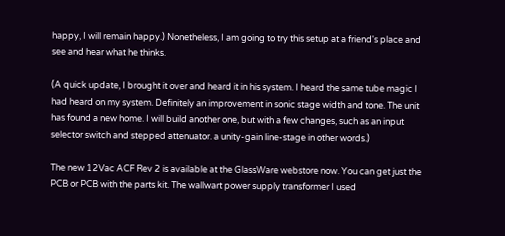happy, I will remain happy.) Nonetheless, I am going to try this setup at a friend's place and see and hear what he thinks.

(A quick update, I brought it over and heard it in his system. I heard the same tube magic I had heard on my system. Definitely an improvement in sonic stage width and tone. The unit has found a new home. I will build another one, but with a few changes, such as an input selector switch and stepped attenuator. a unity-gain line-stage in other words.)

The new 12Vac ACF Rev 2 is available at the GlassWare webstore now. You can get just the PCB or PCB with the parts kit. The wallwart power supply transformer I used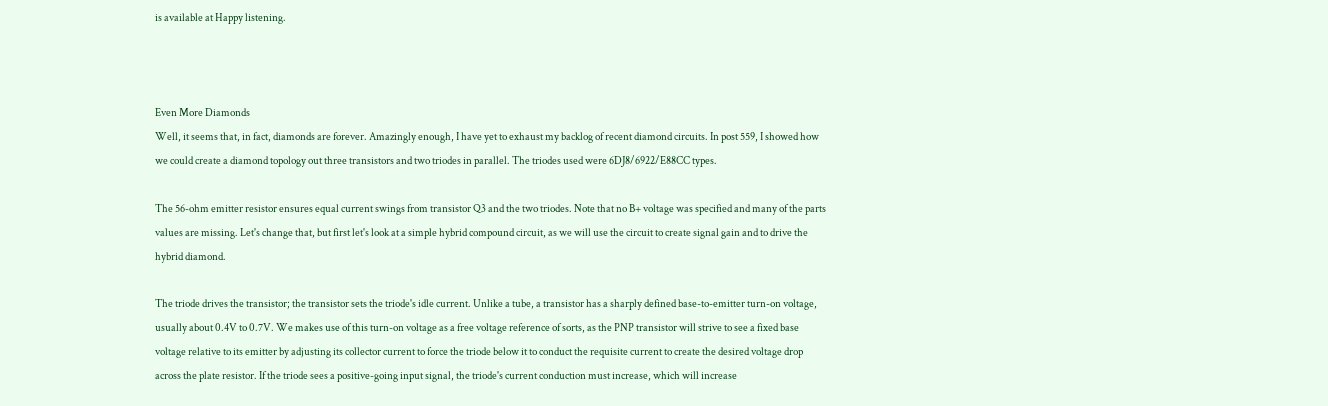is available at Happy listening.



Even More Diamonds
Well, it seems that, in fact, diamonds are forever. Amazingly enough, I have yet to exhaust my backlog of recent diamond circuits. In post 559, I showed how we could create a diamond topology out three transistors and two triodes in parallel. The triodes used were 6DJ8/6922/E88CC types.

The 56-ohm emitter resistor ensures equal current swings from transistor Q3 and the two triodes. Note that no B+ voltage was specified and many of the parts values are missing. Let's change that, but first let's look at a simple hybrid compound circuit, as we will use the circuit to create signal gain and to drive the hybrid diamond.

The triode drives the transistor; the transistor sets the triode's idle current. Unlike a tube, a transistor has a sharply defined base-to-emitter turn-on voltage, usually about 0.4V to 0.7V. We makes use of this turn-on voltage as a free voltage reference of sorts, as the PNP transistor will strive to see a fixed base voltage relative to its emitter by adjusting its collector current to force the triode below it to conduct the requisite current to create the desired voltage drop across the plate resistor. If the triode sees a positive-going input signal, the triode's current conduction must increase, which will increase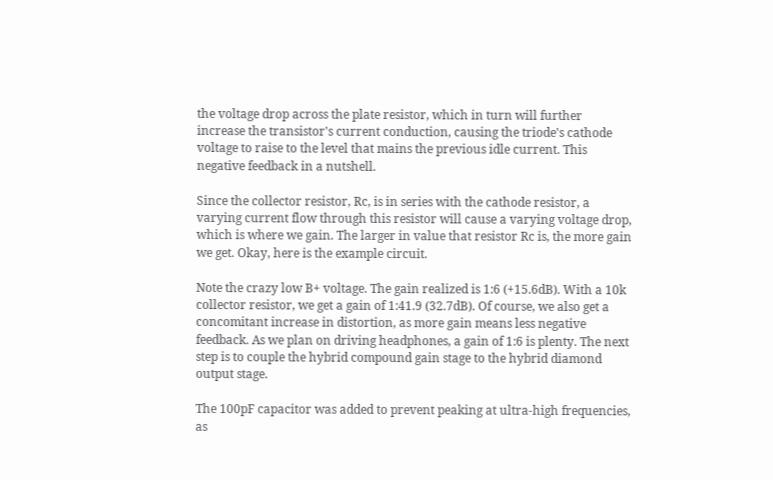the voltage drop across the plate resistor, which in turn will further increase the transistor's current conduction, causing the triode's cathode voltage to raise to the level that mains the previous idle current. This negative feedback in a nutshell.

Since the collector resistor, Rc, is in series with the cathode resistor, a varying current flow through this resistor will cause a varying voltage drop, which is where we gain. The larger in value that resistor Rc is, the more gain we get. Okay, here is the example circuit.

Note the crazy low B+ voltage. The gain realized is 1:6 (+15.6dB). With a 10k collector resistor, we get a gain of 1:41.9 (32.7dB). Of course, we also get a concomitant increase in distortion, as more gain means less negative feedback. As we plan on driving headphones, a gain of 1:6 is plenty. The next step is to couple the hybrid compound gain stage to the hybrid diamond output stage.

The 100pF capacitor was added to prevent peaking at ultra-high frequencies, as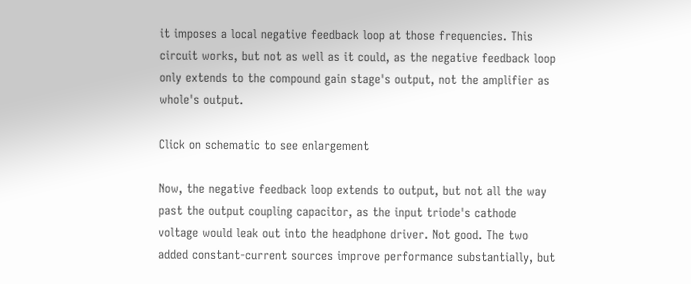it imposes a local negative feedback loop at those frequencies. This circuit works, but not as well as it could, as the negative feedback loop only extends to the compound gain stage's output, not the amplifier as whole's output.

Click on schematic to see enlargement

Now, the negative feedback loop extends to output, but not all the way past the output coupling capacitor, as the input triode's cathode voltage would leak out into the headphone driver. Not good. The two added constant-current sources improve performance substantially, but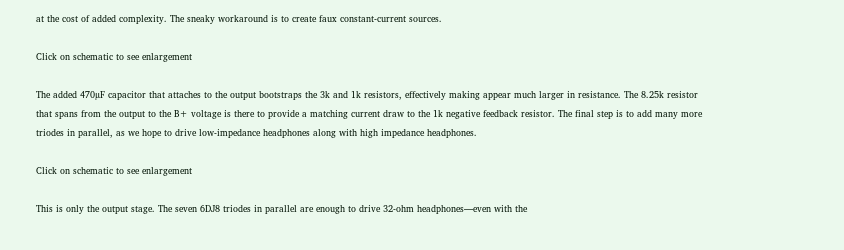at the cost of added complexity. The sneaky workaround is to create faux constant-current sources.

Click on schematic to see enlargement

The added 470µF capacitor that attaches to the output bootstraps the 3k and 1k resistors, effectively making appear much larger in resistance. The 8.25k resistor that spans from the output to the B+ voltage is there to provide a matching current draw to the 1k negative feedback resistor. The final step is to add many more triodes in parallel, as we hope to drive low-impedance headphones along with high impedance headphones.

Click on schematic to see enlargement

This is only the output stage. The seven 6DJ8 triodes in parallel are enough to drive 32-ohm headphones—even with the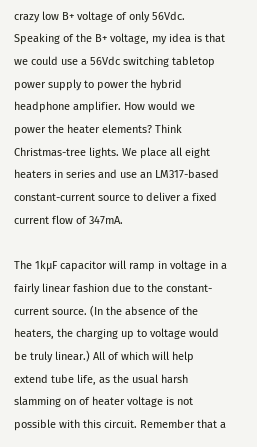crazy low B+ voltage of only 56Vdc. Speaking of the B+ voltage, my idea is that we could use a 56Vdc switching tabletop power supply to power the hybrid headphone amplifier. How would we power the heater elements? Think Christmas-tree lights. We place all eight heaters in series and use an LM317-based constant-current source to deliver a fixed current flow of 347mA.

The 1kµF capacitor will ramp in voltage in a fairly linear fashion due to the constant-current source. (In the absence of the heaters, the charging up to voltage would be truly linear.) All of which will help extend tube life, as the usual harsh slamming on of heater voltage is not possible with this circuit. Remember that a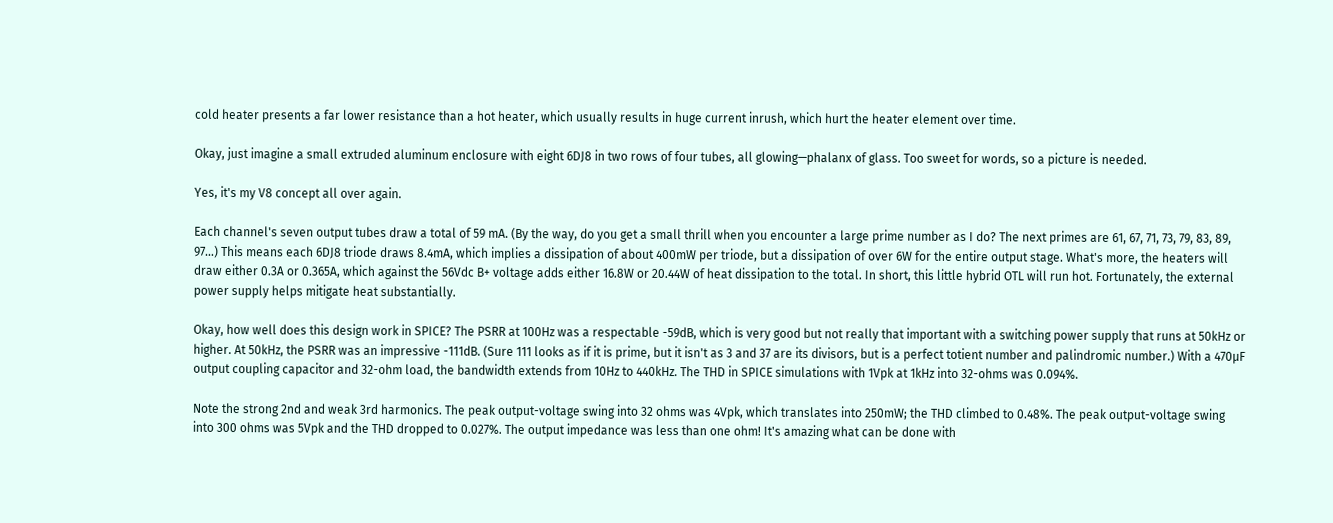cold heater presents a far lower resistance than a hot heater, which usually results in huge current inrush, which hurt the heater element over time.

Okay, just imagine a small extruded aluminum enclosure with eight 6DJ8 in two rows of four tubes, all glowing—phalanx of glass. Too sweet for words, so a picture is needed.

Yes, it's my V8 concept all over again.

Each channel's seven output tubes draw a total of 59 mA. (By the way, do you get a small thrill when you encounter a large prime number as I do? The next primes are 61, 67, 71, 73, 79, 83, 89, 97…) This means each 6DJ8 triode draws 8.4mA, which implies a dissipation of about 400mW per triode, but a dissipation of over 6W for the entire output stage. What's more, the heaters will draw either 0.3A or 0.365A, which against the 56Vdc B+ voltage adds either 16.8W or 20.44W of heat dissipation to the total. In short, this little hybrid OTL will run hot. Fortunately, the external power supply helps mitigate heat substantially.

Okay, how well does this design work in SPICE? The PSRR at 100Hz was a respectable -59dB, which is very good but not really that important with a switching power supply that runs at 50kHz or higher. At 50kHz, the PSRR was an impressive -111dB. (Sure 111 looks as if it is prime, but it isn't as 3 and 37 are its divisors, but is a perfect totient number and palindromic number.) With a 470µF output coupling capacitor and 32-ohm load, the bandwidth extends from 10Hz to 440kHz. The THD in SPICE simulations with 1Vpk at 1kHz into 32-ohms was 0.094%.

Note the strong 2nd and weak 3rd harmonics. The peak output-voltage swing into 32 ohms was 4Vpk, which translates into 250mW; the THD climbed to 0.48%. The peak output-voltage swing into 300 ohms was 5Vpk and the THD dropped to 0.027%. The output impedance was less than one ohm! It's amazing what can be done with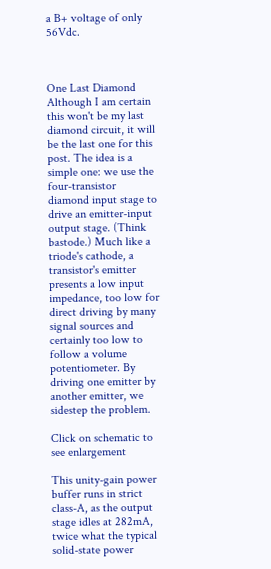a B+ voltage of only 56Vdc.



One Last Diamond
Although I am certain this won't be my last diamond circuit, it will be the last one for this post. The idea is a simple one: we use the four-transistor diamond input stage to drive an emitter-input output stage. (Think bastode.) Much like a triode's cathode, a transistor's emitter presents a low input impedance, too low for direct driving by many signal sources and certainly too low to follow a volume potentiometer. By driving one emitter by another emitter, we sidestep the problem.

Click on schematic to see enlargement

This unity-gain power buffer runs in strict class-A, as the output stage idles at 282mA, twice what the typical solid-state power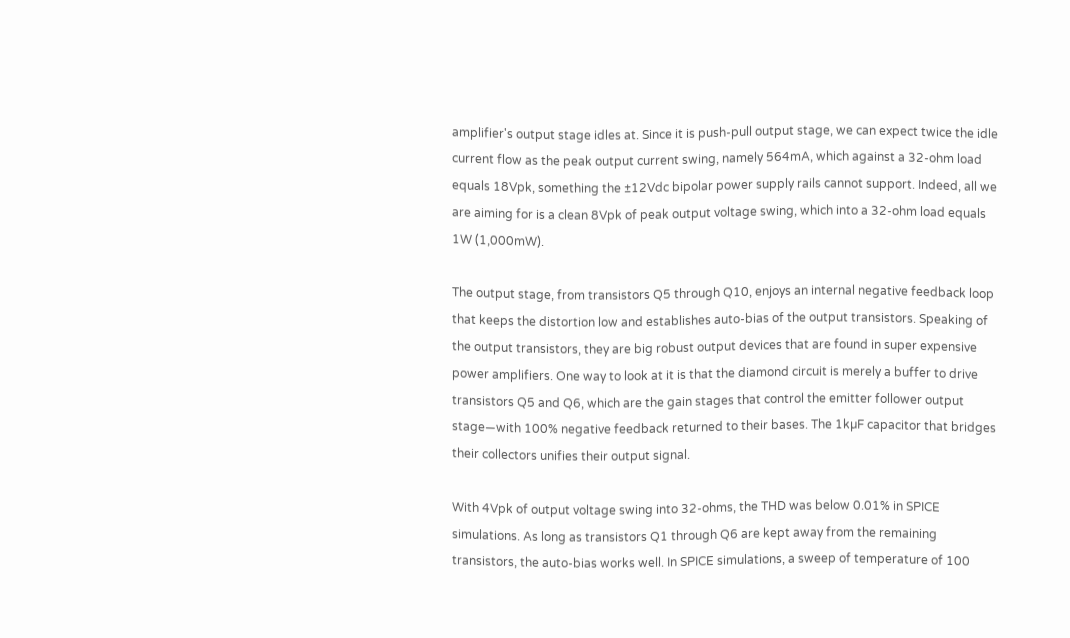amplifier's output stage idles at. Since it is push-pull output stage, we can expect twice the idle current flow as the peak output current swing, namely 564mA, which against a 32-ohm load equals 18Vpk, something the ±12Vdc bipolar power supply rails cannot support. Indeed, all we are aiming for is a clean 8Vpk of peak output voltage swing, which into a 32-ohm load equals 1W (1,000mW).

The output stage, from transistors Q5 through Q10, enjoys an internal negative feedback loop that keeps the distortion low and establishes auto-bias of the output transistors. Speaking of the output transistors, they are big robust output devices that are found in super expensive power amplifiers. One way to look at it is that the diamond circuit is merely a buffer to drive transistors Q5 and Q6, which are the gain stages that control the emitter follower output stage—with 100% negative feedback returned to their bases. The 1kµF capacitor that bridges their collectors unifies their output signal.

With 4Vpk of output voltage swing into 32-ohms, the THD was below 0.01% in SPICE simulations. As long as transistors Q1 through Q6 are kept away from the remaining transistors, the auto-bias works well. In SPICE simulations, a sweep of temperature of 100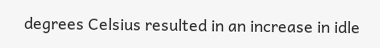degrees Celsius resulted in an increase in idle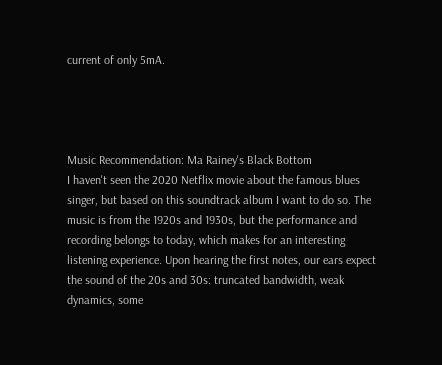current of only 5mA.




Music Recommendation: Ma Rainey's Black Bottom
I haven't seen the 2020 Netflix movie about the famous blues singer, but based on this soundtrack album I want to do so. The music is from the 1920s and 1930s, but the performance and recording belongs to today, which makes for an interesting listening experience. Upon hearing the first notes, our ears expect the sound of the 20s and 30s: truncated bandwidth, weak dynamics, some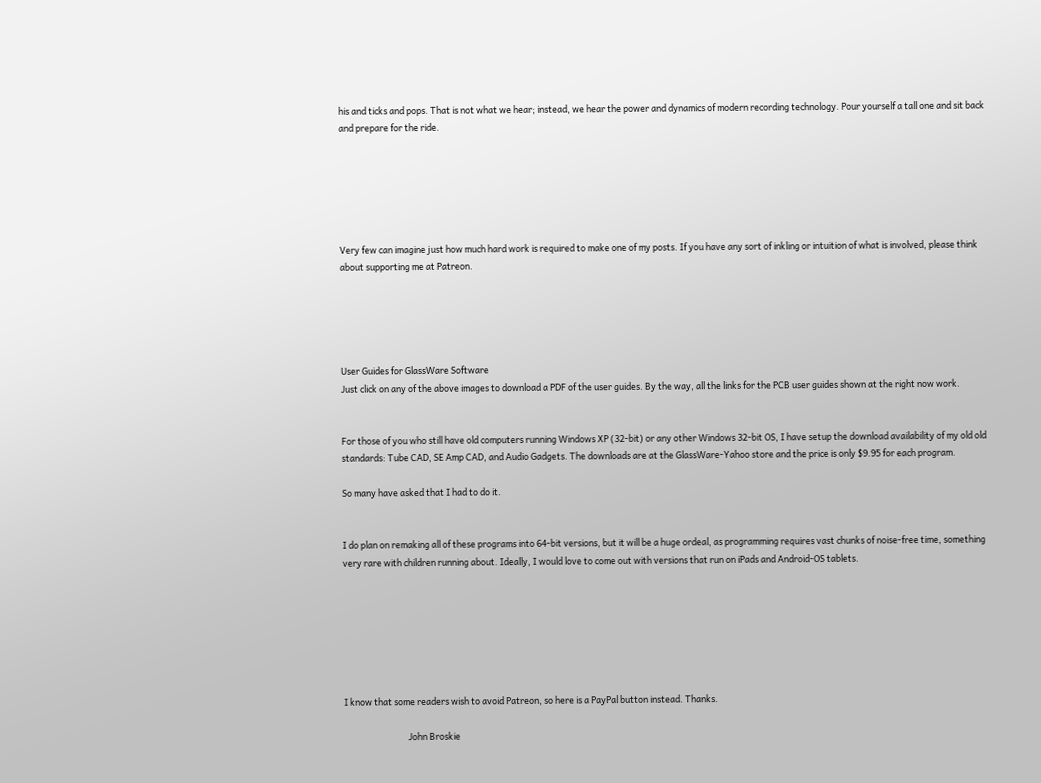his and ticks and pops. That is not what we hear; instead, we hear the power and dynamics of modern recording technology. Pour yourself a tall one and sit back and prepare for the ride.






Very few can imagine just how much hard work is required to make one of my posts. If you have any sort of inkling or intuition of what is involved, please think about supporting me at Patreon.





User Guides for GlassWare Software
Just click on any of the above images to download a PDF of the user guides. By the way, all the links for the PCB user guides shown at the right now work.


For those of you who still have old computers running Windows XP (32-bit) or any other Windows 32-bit OS, I have setup the download availability of my old old standards: Tube CAD, SE Amp CAD, and Audio Gadgets. The downloads are at the GlassWare-Yahoo store and the price is only $9.95 for each program.

So many have asked that I had to do it.


I do plan on remaking all of these programs into 64-bit versions, but it will be a huge ordeal, as programming requires vast chunks of noise-free time, something very rare with children running about. Ideally, I would love to come out with versions that run on iPads and Android-OS tablets.







I know that some readers wish to avoid Patreon, so here is a PayPal button instead. Thanks.

                                John Broskie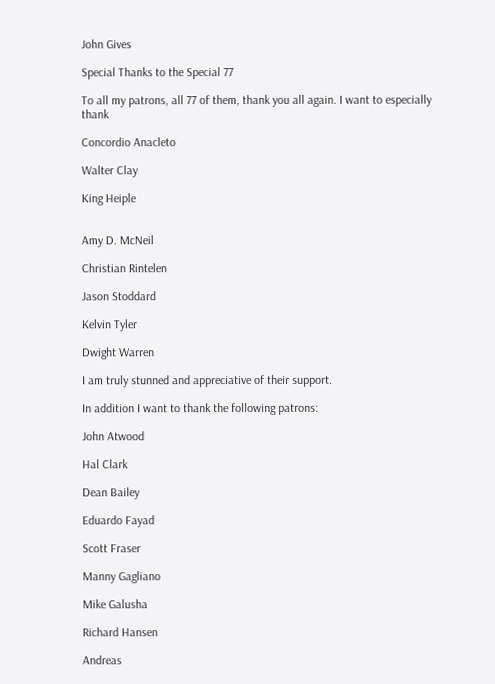John Gives

Special Thanks to the Special 77

To all my patrons, all 77 of them, thank you all again. I want to especially thank

Concordio Anacleto

Walter Clay

King Heiple


Amy D. McNeil

Christian Rintelen

Jason Stoddard

Kelvin Tyler

Dwight Warren

I am truly stunned and appreciative of their support.

In addition I want to thank the following patrons:

John Atwood

Hal Clark

Dean Bailey

Eduardo Fayad

Scott Fraser

Manny Gagliano

Mike Galusha

Richard Hansen

Andreas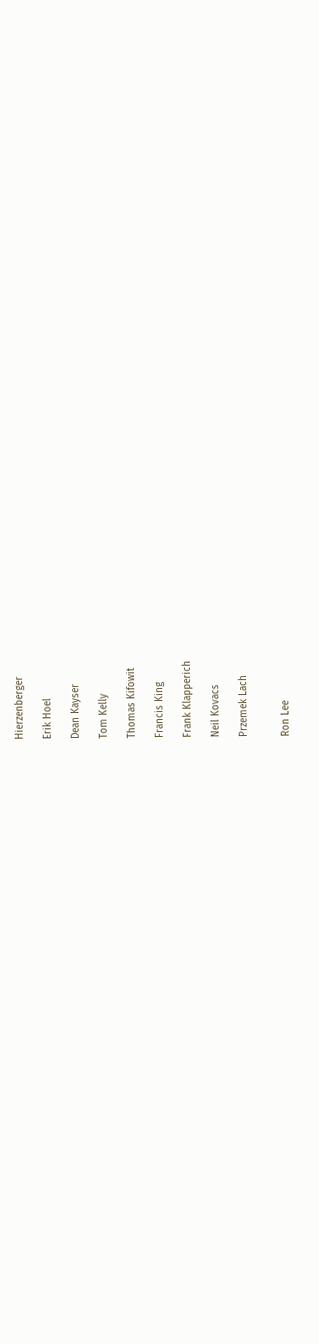Hierzenberger

Erik Hoel

Dean Kayser

Tom Kelly

Thomas Kifowit

Francis King

Frank Klapperich

Neil Kovacs

Przemek Lach


Ron Lee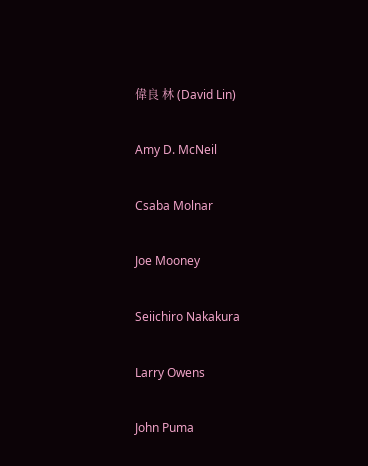偉良 林 (David Lin)

Amy D. McNeil

Csaba Molnar

Joe Mooney

Seiichiro Nakakura

Larry Owens

John Puma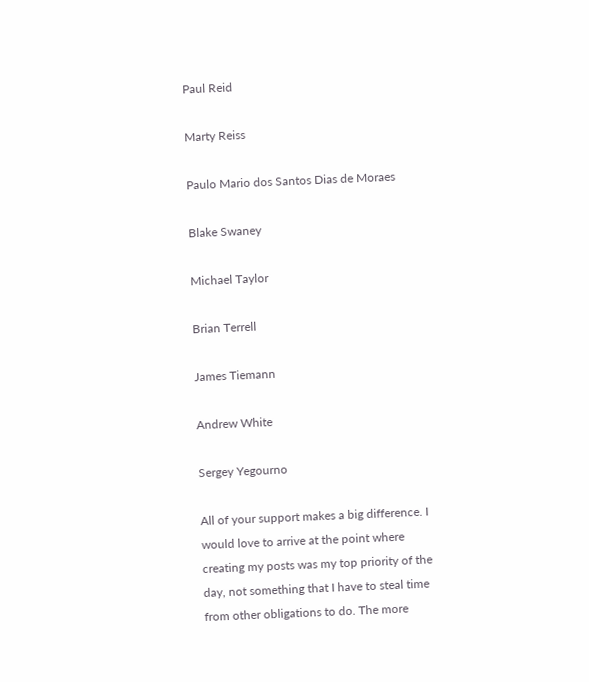Paul Reid

Marty Reiss

Paulo Mario dos Santos Dias de Moraes

Blake Swaney

Michael Taylor

Brian Terrell

James Tiemann

Andrew White

Sergey Yegourno

All of your support makes a big difference. I would love to arrive at the point where creating my posts was my top priority of the day, not something that I have to steal time from other obligations to do. The more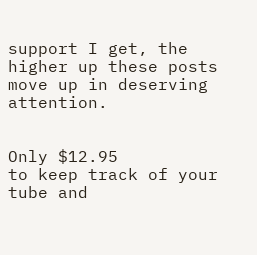support I get, the higher up these posts move up in deserving attention.


Only $12.95
to keep track of your
tube and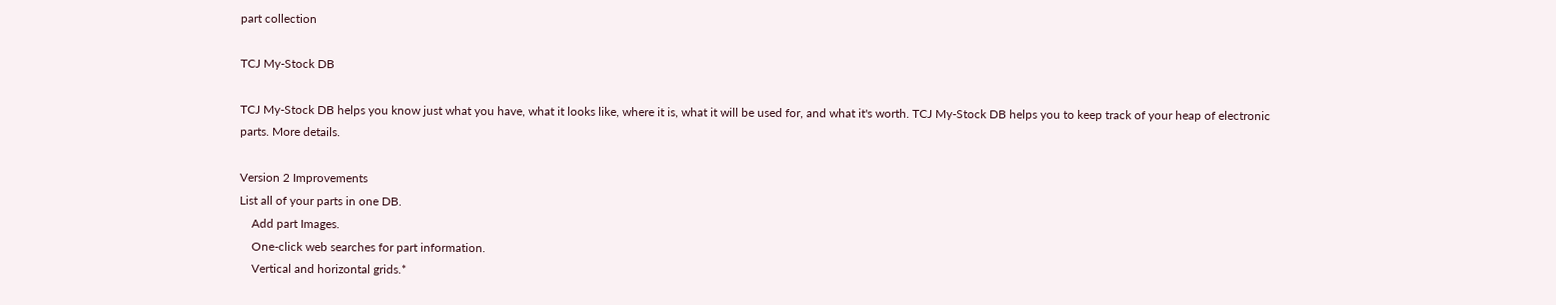part collection

TCJ My-Stock DB

TCJ My-Stock DB helps you know just what you have, what it looks like, where it is, what it will be used for, and what it's worth. TCJ My-Stock DB helps you to keep track of your heap of electronic parts. More details.

Version 2 Improvements
List all of your parts in one DB.
    Add part Images.
    One-click web searches for part information.
    Vertical and horizontal grids.*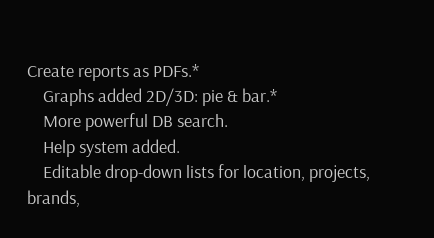Create reports as PDFs.*
    Graphs added 2D/3D: pie & bar.*
    More powerful DB search.
    Help system added.
    Editable drop-down lists for location, projects,         brands,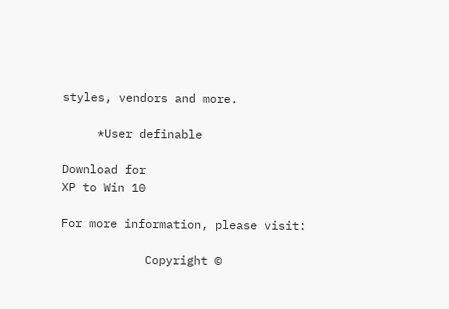styles, vendors and more.

     *User definable

Download for
XP to Win 10

For more information, please visit:

            Copyright ©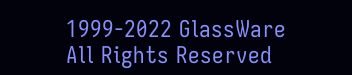1999-2022 GlassWare           All Rights Reserved